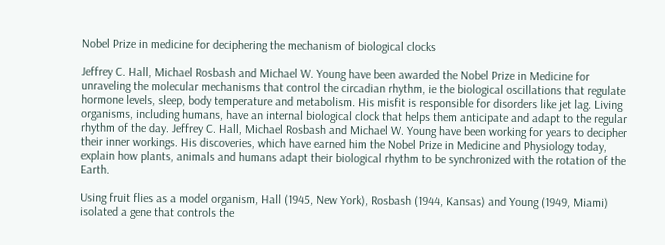Nobel Prize in medicine for deciphering the mechanism of biological clocks

Jeffrey C. Hall, Michael Rosbash and Michael W. Young have been awarded the Nobel Prize in Medicine for unraveling the molecular mechanisms that control the circadian rhythm, ie the biological oscillations that regulate hormone levels, sleep, body temperature and metabolism. His misfit is responsible for disorders like jet lag. Living organisms, including humans, have an internal biological clock that helps them anticipate and adapt to the regular rhythm of the day. Jeffrey C. Hall, Michael Rosbash and Michael W. Young have been working for years to decipher their inner workings. His discoveries, which have earned him the Nobel Prize in Medicine and Physiology today, explain how plants, animals and humans adapt their biological rhythm to be synchronized with the rotation of the Earth.

Using fruit flies as a model organism, Hall (1945, New York), Rosbash (1944, Kansas) and Young (1949, Miami) isolated a gene that controls the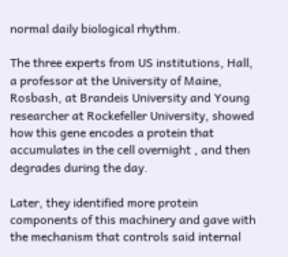normal daily biological rhythm.

The three experts from US institutions, Hall, a professor at the University of Maine, Rosbash, at Brandeis University and Young researcher at Rockefeller University, showed how this gene encodes a protein that accumulates in the cell overnight , and then degrades during the day.

Later, they identified more protein components of this machinery and gave with the mechanism that controls said internal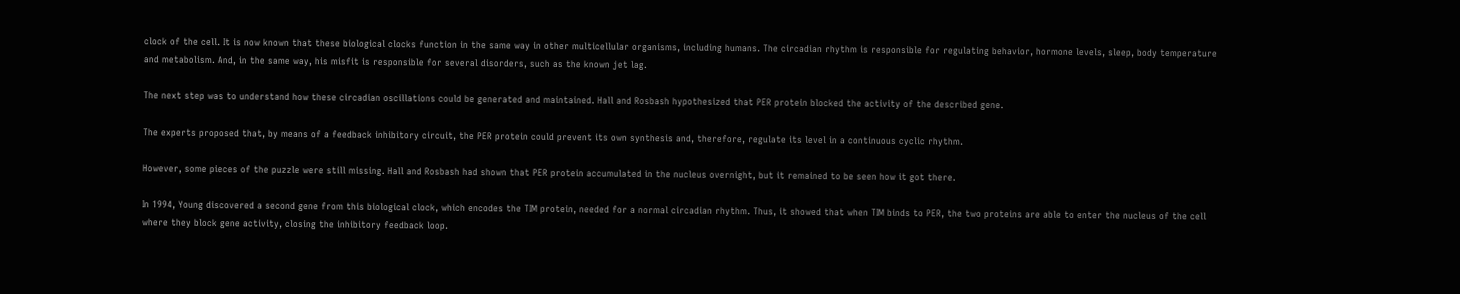clock of the cell. It is now known that these biological clocks function in the same way in other multicellular organisms, including humans. The circadian rhythm is responsible for regulating behavior, hormone levels, sleep, body temperature and metabolism. And, in the same way, his misfit is responsible for several disorders, such as the known jet lag.

The next step was to understand how these circadian oscillations could be generated and maintained. Hall and Rosbash hypothesized that PER protein blocked the activity of the described gene.

The experts proposed that, by means of a feedback inhibitory circuit, the PER protein could prevent its own synthesis and, therefore, regulate its level in a continuous cyclic rhythm.

However, some pieces of the puzzle were still missing. Hall and Rosbash had shown that PER protein accumulated in the nucleus overnight, but it remained to be seen how it got there.

In 1994, Young discovered a second gene from this biological clock, which encodes the TIM protein, needed for a normal circadian rhythm. Thus, it showed that when TIM binds to PER, the two proteins are able to enter the nucleus of the cell where they block gene activity, closing the inhibitory feedback loop.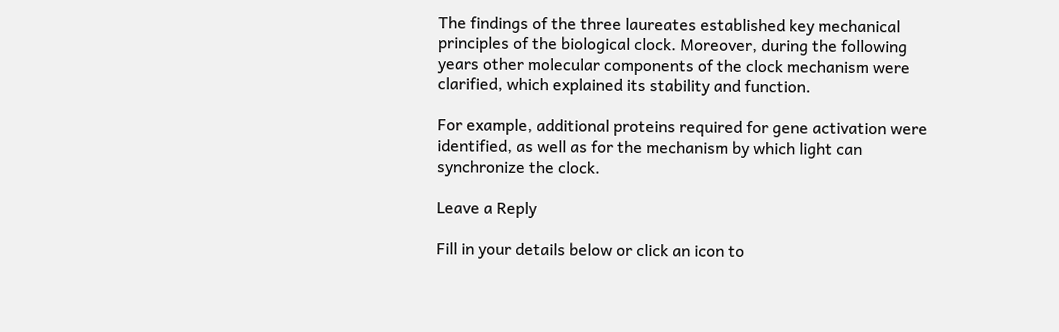The findings of the three laureates established key mechanical principles of the biological clock. Moreover, during the following years other molecular components of the clock mechanism were clarified, which explained its stability and function.

For example, additional proteins required for gene activation were identified, as well as for the mechanism by which light can synchronize the clock.

Leave a Reply

Fill in your details below or click an icon to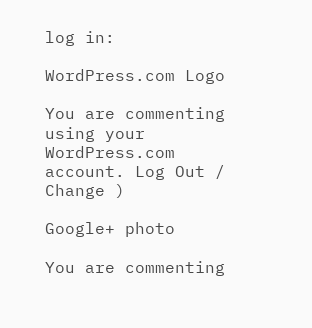log in:

WordPress.com Logo

You are commenting using your WordPress.com account. Log Out /  Change )

Google+ photo

You are commenting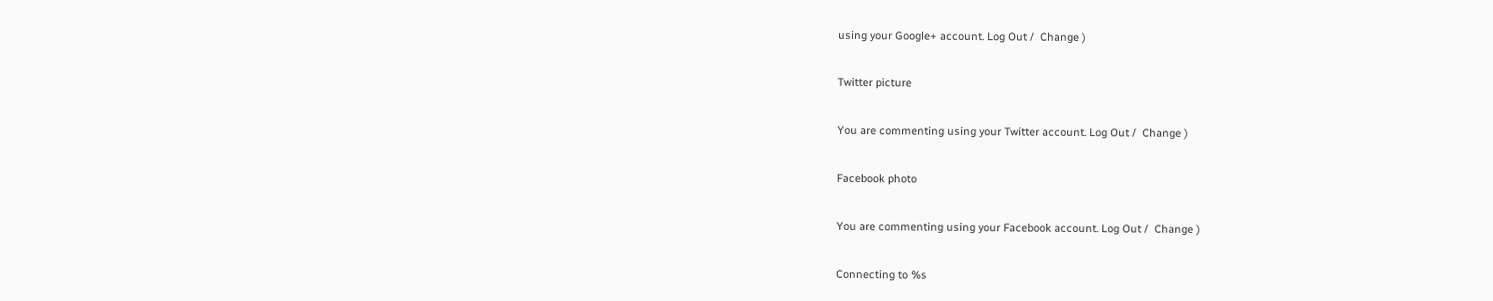using your Google+ account. Log Out /  Change )

Twitter picture

You are commenting using your Twitter account. Log Out /  Change )

Facebook photo

You are commenting using your Facebook account. Log Out /  Change )

Connecting to %s